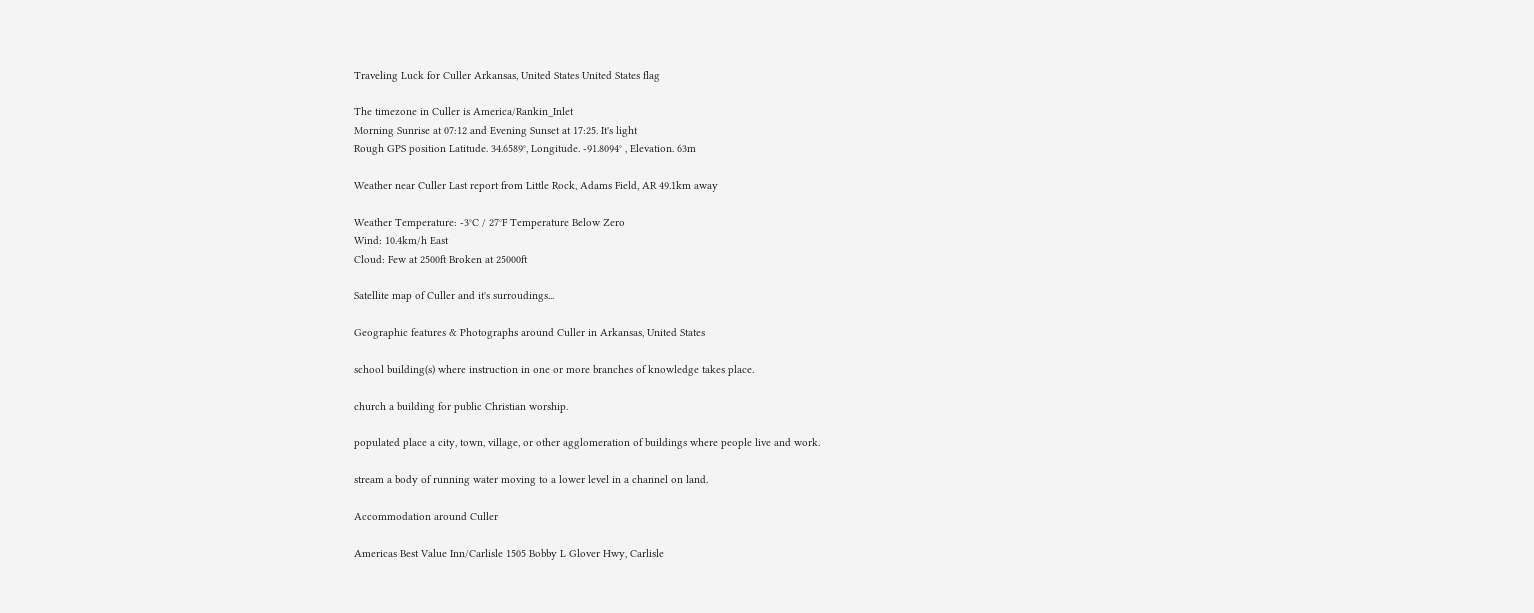Traveling Luck for Culler Arkansas, United States United States flag

The timezone in Culler is America/Rankin_Inlet
Morning Sunrise at 07:12 and Evening Sunset at 17:25. It's light
Rough GPS position Latitude. 34.6589°, Longitude. -91.8094° , Elevation. 63m

Weather near Culler Last report from Little Rock, Adams Field, AR 49.1km away

Weather Temperature: -3°C / 27°F Temperature Below Zero
Wind: 10.4km/h East
Cloud: Few at 2500ft Broken at 25000ft

Satellite map of Culler and it's surroudings...

Geographic features & Photographs around Culler in Arkansas, United States

school building(s) where instruction in one or more branches of knowledge takes place.

church a building for public Christian worship.

populated place a city, town, village, or other agglomeration of buildings where people live and work.

stream a body of running water moving to a lower level in a channel on land.

Accommodation around Culler

Americas Best Value Inn/Carlisle 1505 Bobby L Glover Hwy, Carlisle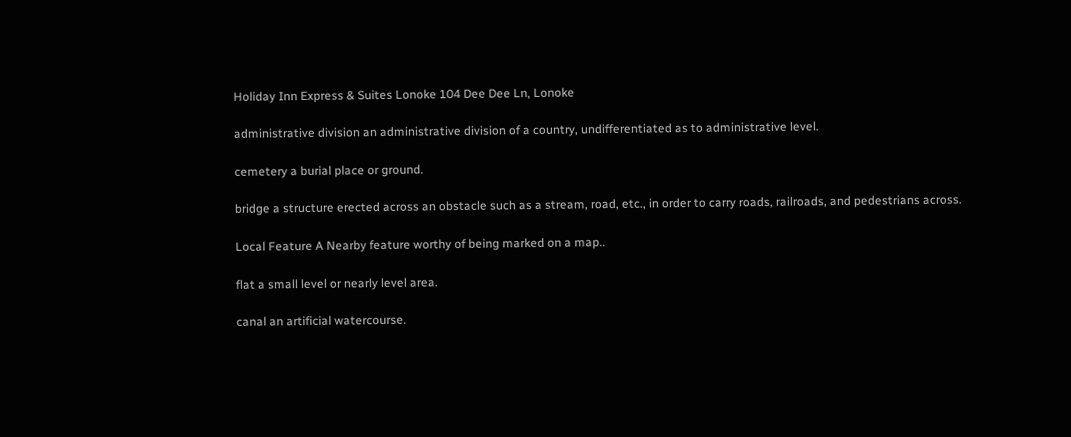Holiday Inn Express & Suites Lonoke 104 Dee Dee Ln, Lonoke

administrative division an administrative division of a country, undifferentiated as to administrative level.

cemetery a burial place or ground.

bridge a structure erected across an obstacle such as a stream, road, etc., in order to carry roads, railroads, and pedestrians across.

Local Feature A Nearby feature worthy of being marked on a map..

flat a small level or nearly level area.

canal an artificial watercourse.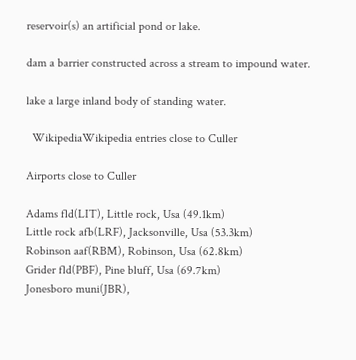reservoir(s) an artificial pond or lake.

dam a barrier constructed across a stream to impound water.

lake a large inland body of standing water.

  WikipediaWikipedia entries close to Culler

Airports close to Culler

Adams fld(LIT), Little rock, Usa (49.1km)
Little rock afb(LRF), Jacksonville, Usa (53.3km)
Robinson aaf(RBM), Robinson, Usa (62.8km)
Grider fld(PBF), Pine bluff, Usa (69.7km)
Jonesboro muni(JBR),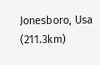Jonesboro, Usa (211.3km)